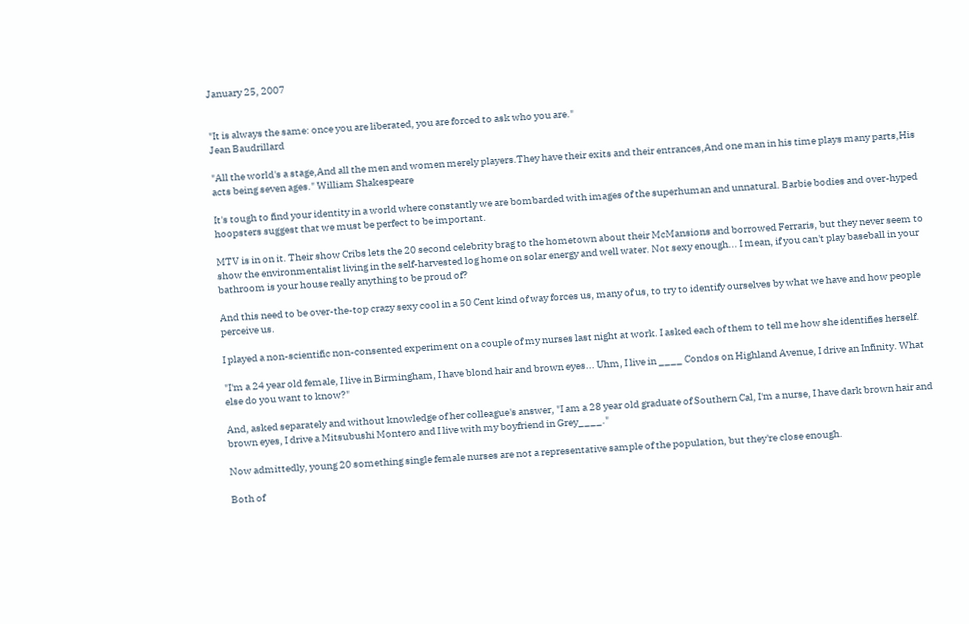January 25, 2007


"It is always the same: once you are liberated, you are forced to ask who you are."
Jean Baudrillard

"All the world's a stage,And all the men and women merely players.They have their exits and their entrances,And one man in his time plays many parts,His acts being seven ages." William Shakespeare

It's tough to find your identity in a world where constantly we are bombarded with images of the superhuman and unnatural. Barbie bodies and over-hyped hoopsters suggest that we must be perfect to be important.

MTV is in on it. Their show Cribs lets the 20 second celebrity brag to the hometown about their McMansions and borrowed Ferraris, but they never seem to show the environmentalist living in the self-harvested log home on solar energy and well water. Not sexy enough... I mean, if you can't play baseball in your bathroom is your house really anything to be proud of?

And this need to be over-the-top crazy sexy cool in a 50 Cent kind of way forces us, many of us, to try to identify ourselves by what we have and how people perceive us.

I played a non-scientific non-consented experiment on a couple of my nurses last night at work. I asked each of them to tell me how she identifies herself.

"I'm a 24 year old female, I live in Birmingham, I have blond hair and brown eyes... Uhm, I live in ____ Condos on Highland Avenue, I drive an Infinity. What else do you want to know?"

And, asked separately and without knowledge of her colleague's answer, "I am a 28 year old graduate of Southern Cal, I'm a nurse, I have dark brown hair and brown eyes, I drive a Mitsubushi Montero and I live with my boyfriend in Grey____."

Now admittedly, young 20 something single female nurses are not a representative sample of the population, but they're close enough.

Both of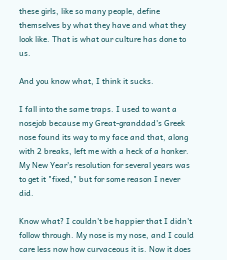these girls, like so many people, define themselves by what they have and what they look like. That is what our culture has done to us.

And you know what, I think it sucks.

I fall into the same traps. I used to want a nosejob because my Great-granddad's Greek nose found its way to my face and that, along with 2 breaks, left me with a heck of a honker. My New Year's resolution for several years was to get it "fixed," but for some reason I never did.

Know what? I couldn't be happier that I didn't follow through. My nose is my nose, and I could care less now how curvaceous it is. Now it does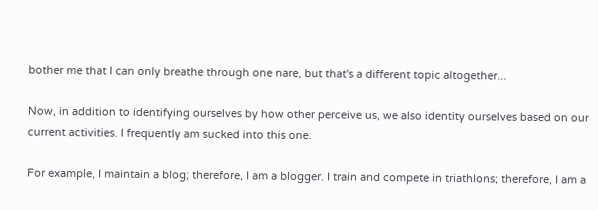bother me that I can only breathe through one nare, but that's a different topic altogether...

Now, in addition to identifying ourselves by how other perceive us, we also identity ourselves based on our current activities. I frequently am sucked into this one.

For example, I maintain a blog; therefore, I am a blogger. I train and compete in triathlons; therefore, I am a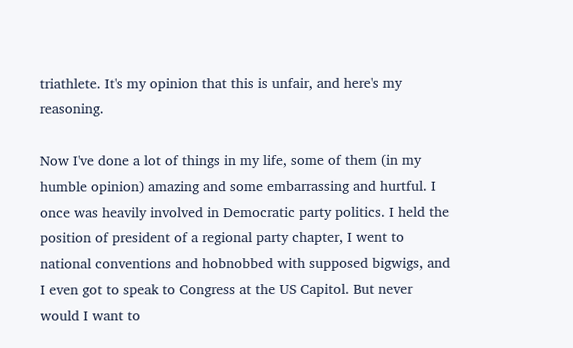triathlete. It's my opinion that this is unfair, and here's my reasoning.

Now I've done a lot of things in my life, some of them (in my humble opinion) amazing and some embarrassing and hurtful. I once was heavily involved in Democratic party politics. I held the position of president of a regional party chapter, I went to national conventions and hobnobbed with supposed bigwigs, and I even got to speak to Congress at the US Capitol. But never would I want to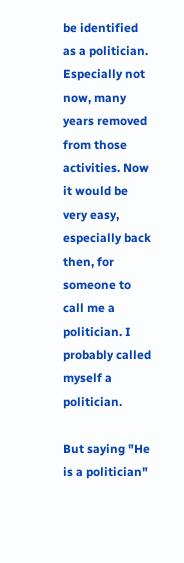be identified as a politician. Especially not now, many years removed from those activities. Now it would be very easy, especially back then, for someone to call me a politician. I probably called myself a politician.

But saying "He is a politician"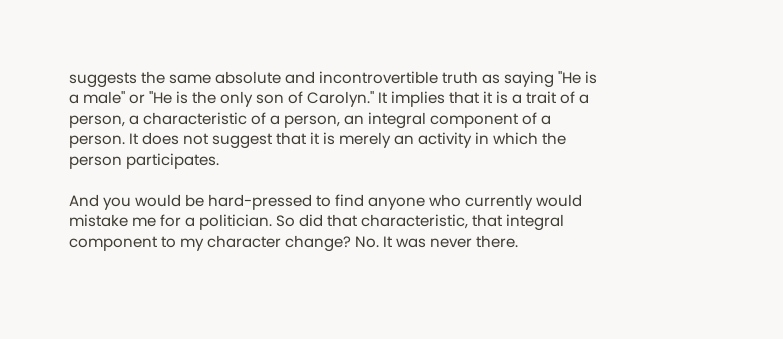suggests the same absolute and incontrovertible truth as saying "He is a male" or "He is the only son of Carolyn." It implies that it is a trait of a person, a characteristic of a person, an integral component of a person. It does not suggest that it is merely an activity in which the person participates.

And you would be hard-pressed to find anyone who currently would mistake me for a politician. So did that characteristic, that integral component to my character change? No. It was never there.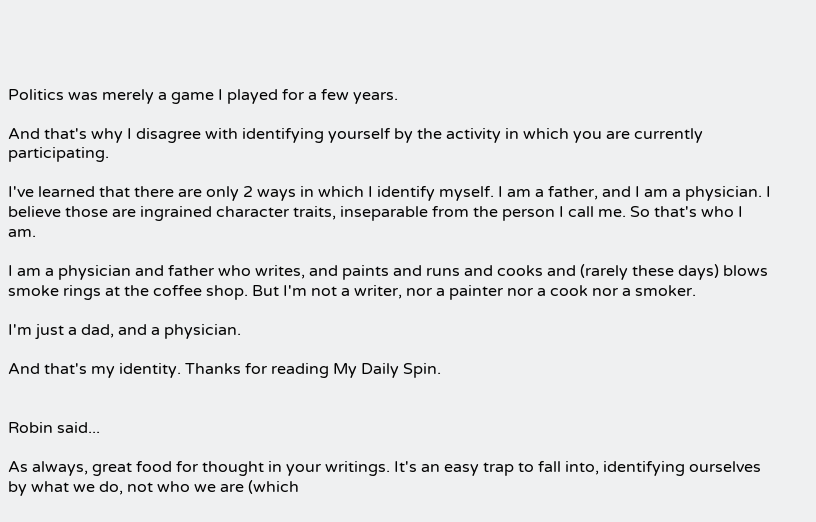Politics was merely a game I played for a few years.

And that's why I disagree with identifying yourself by the activity in which you are currently participating.

I've learned that there are only 2 ways in which I identify myself. I am a father, and I am a physician. I believe those are ingrained character traits, inseparable from the person I call me. So that's who I am.

I am a physician and father who writes, and paints and runs and cooks and (rarely these days) blows smoke rings at the coffee shop. But I'm not a writer, nor a painter nor a cook nor a smoker.

I'm just a dad, and a physician.

And that's my identity. Thanks for reading My Daily Spin.


Robin said...

As always, great food for thought in your writings. It's an easy trap to fall into, identifying ourselves by what we do, not who we are (which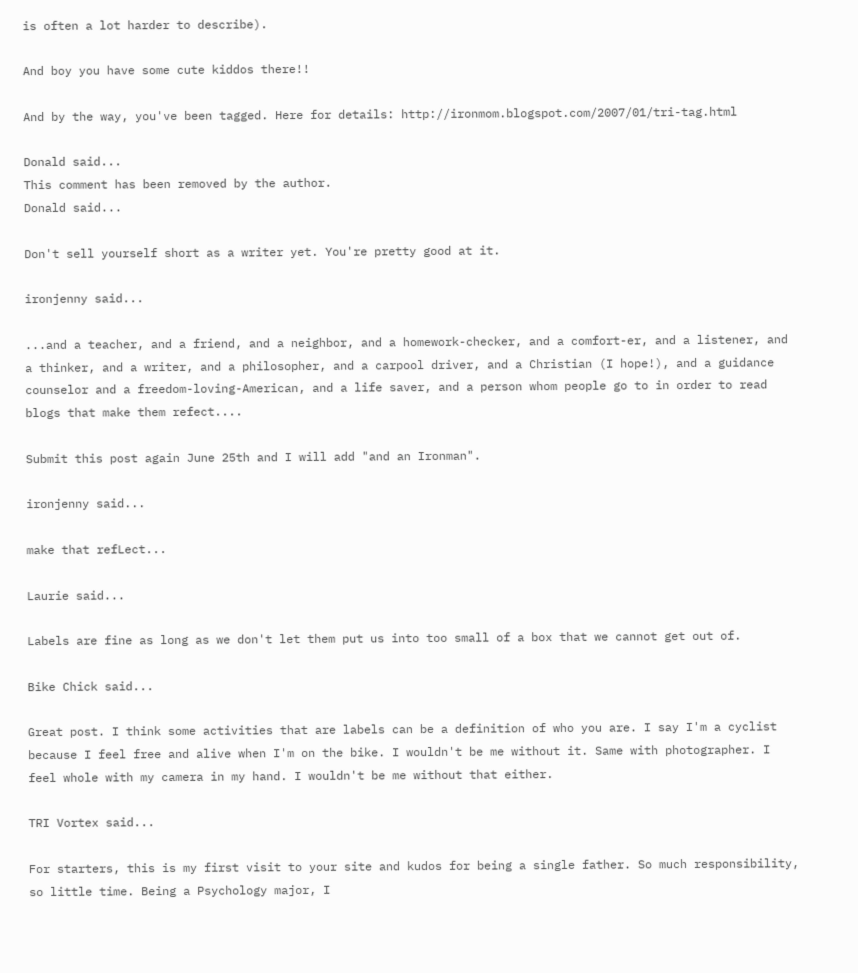is often a lot harder to describe).

And boy you have some cute kiddos there!!

And by the way, you've been tagged. Here for details: http://ironmom.blogspot.com/2007/01/tri-tag.html

Donald said...
This comment has been removed by the author.
Donald said...

Don't sell yourself short as a writer yet. You're pretty good at it.

ironjenny said...

...and a teacher, and a friend, and a neighbor, and a homework-checker, and a comfort-er, and a listener, and a thinker, and a writer, and a philosopher, and a carpool driver, and a Christian (I hope!), and a guidance counselor and a freedom-loving-American, and a life saver, and a person whom people go to in order to read blogs that make them refect....

Submit this post again June 25th and I will add "and an Ironman".

ironjenny said...

make that refLect...

Laurie said...

Labels are fine as long as we don't let them put us into too small of a box that we cannot get out of.

Bike Chick said...

Great post. I think some activities that are labels can be a definition of who you are. I say I'm a cyclist because I feel free and alive when I'm on the bike. I wouldn't be me without it. Same with photographer. I feel whole with my camera in my hand. I wouldn't be me without that either.

TRI Vortex said...

For starters, this is my first visit to your site and kudos for being a single father. So much responsibility, so little time. Being a Psychology major, I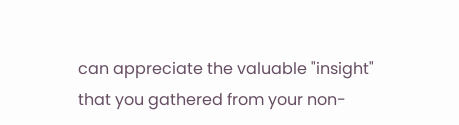can appreciate the valuable "insight" that you gathered from your non-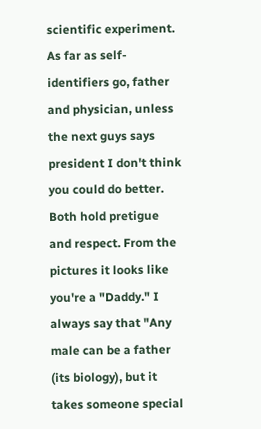scientific experiment. As far as self-identifiers go, father and physician, unless the next guys says president I don't think you could do better. Both hold pretigue and respect. From the pictures it looks like you're a "Daddy." I always say that "Any male can be a father (its biology), but it takes someone special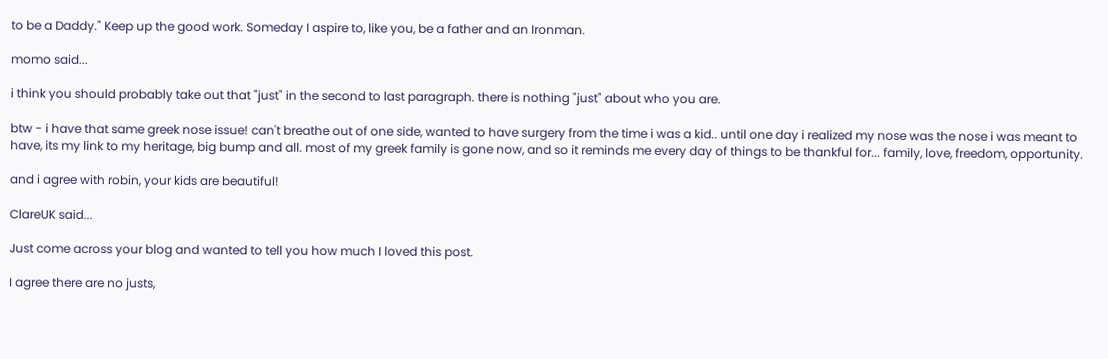to be a Daddy." Keep up the good work. Someday I aspire to, like you, be a father and an Ironman.

momo said...

i think you should probably take out that "just" in the second to last paragraph. there is nothing "just" about who you are.

btw - i have that same greek nose issue! can't breathe out of one side, wanted to have surgery from the time i was a kid.. until one day i realized my nose was the nose i was meant to have, its my link to my heritage, big bump and all. most of my greek family is gone now, and so it reminds me every day of things to be thankful for... family, love, freedom, opportunity.

and i agree with robin, your kids are beautiful!

ClareUK said...

Just come across your blog and wanted to tell you how much I loved this post.

I agree there are no justs,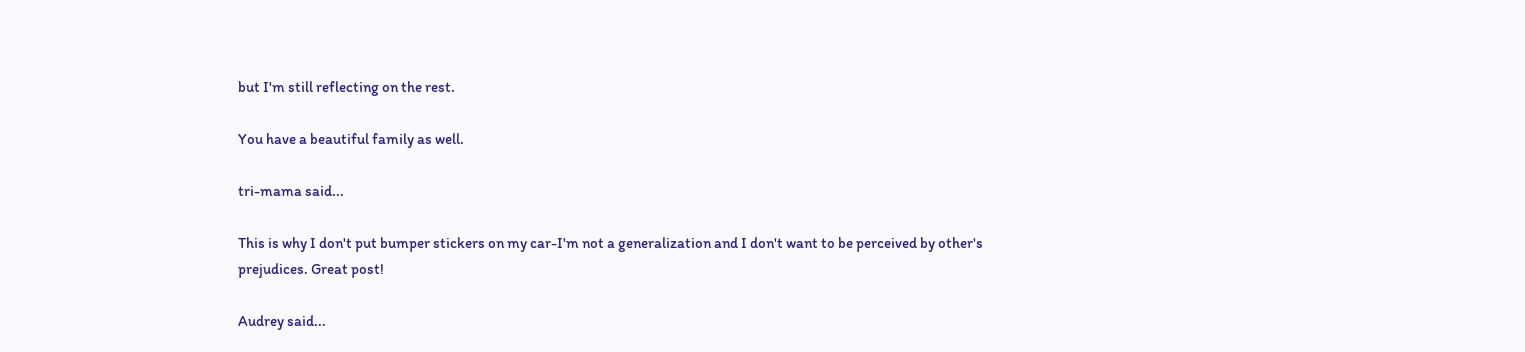but I'm still reflecting on the rest.

You have a beautiful family as well.

tri-mama said...

This is why I don't put bumper stickers on my car-I'm not a generalization and I don't want to be perceived by other's prejudices. Great post!

Audrey said...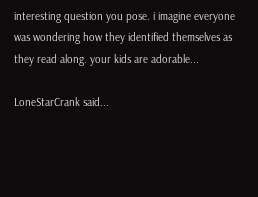interesting question you pose. i imagine everyone was wondering how they identified themselves as they read along. your kids are adorable...

LoneStarCrank said...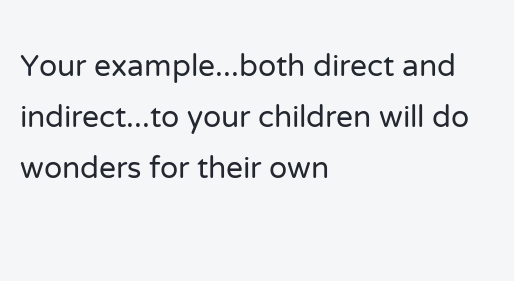Your example...both direct and indirect...to your children will do wonders for their own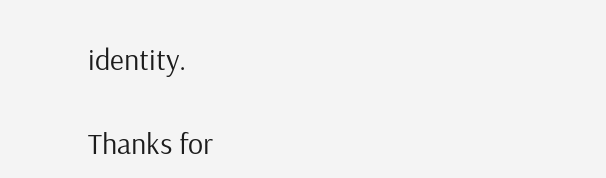identity.

Thanks for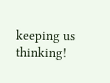keeping us thinking!